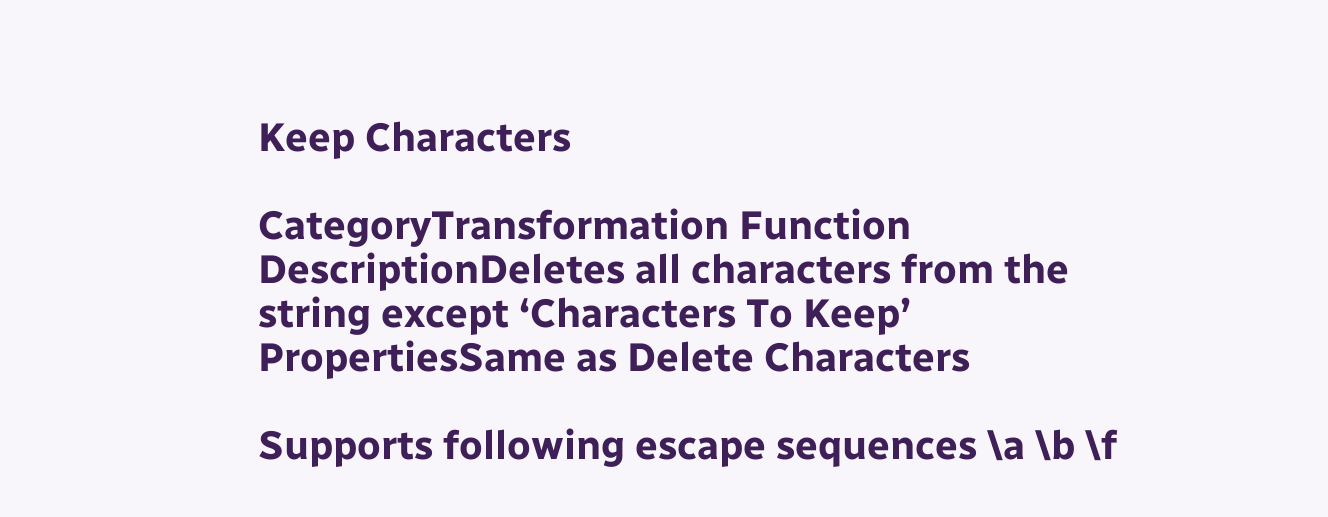Keep Characters

CategoryTransformation Function
DescriptionDeletes all characters from the string except ‘Characters To Keep’
PropertiesSame as Delete Characters

Supports following escape sequences \a \b \f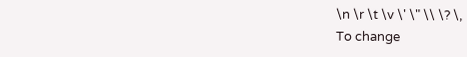\n \r \t \v \' \" \\ \? \,
To change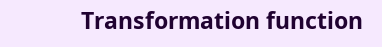Transformation function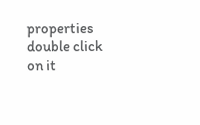properties double click on it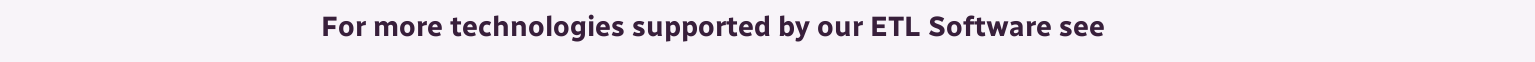For more technologies supported by our ETL Software see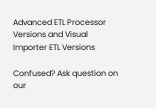Advanced ETL Processor Versions and Visual Importer ETL Versions

Confused? Ask question on our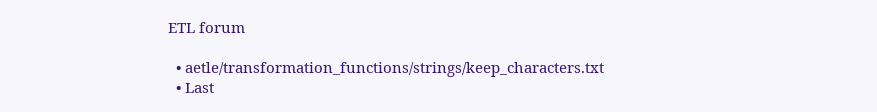ETL forum

  • aetle/transformation_functions/strings/keep_characters.txt
  • Last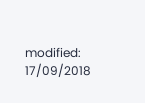modified: 17/09/2018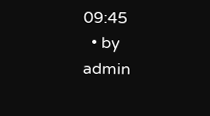09:45
  • by admin